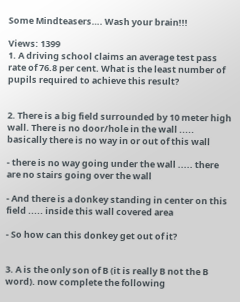Some Mindteasers…. Wash your brain!!!

Views: 1399
1. A driving school claims an average test pass rate of 76.8 per cent. What is the least number of pupils required to achieve this result?


2. There is a big field surrounded by 10 meter high wall. There is no door/hole in the wall ..... basically there is no way in or out of this wall

- there is no way going under the wall ..... there are no stairs going over the wall

- And there is a donkey standing in center on this field ..... inside this wall covered area

- So how can this donkey get out of it?


3. A is the only son of B (it is really B not the B word). now complete the following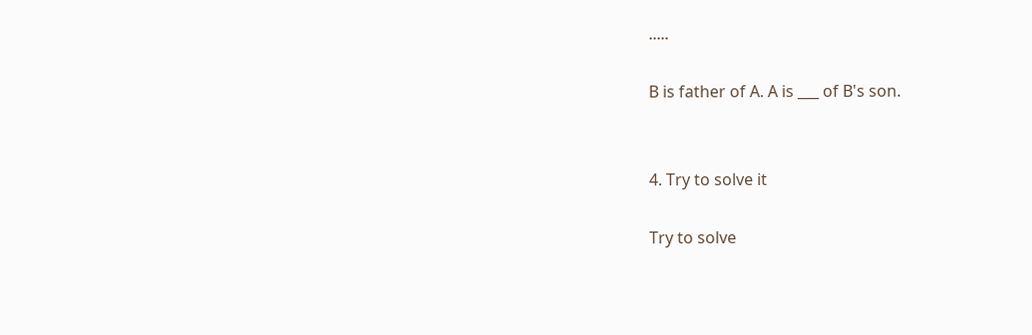.....

B is father of A. A is ___ of B's son.


4. Try to solve it

Try to solve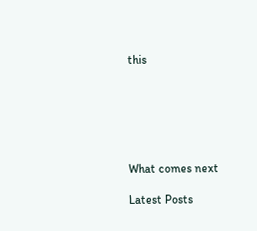this






What comes next

Latest Posts